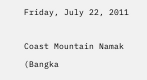Friday, July 22, 2011

Coast Mountain Namak (Bangka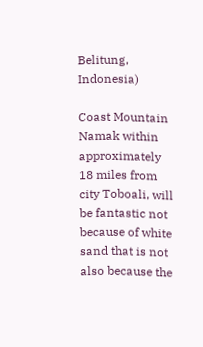Belitung, Indonesia)

Coast Mountain Namak within approximately 18 miles from city Toboali, will be fantastic not because of white sand that is not also because the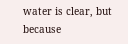water is clear, but because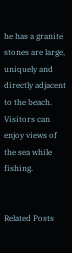he has a granite stones are large, uniquely and directly adjacent to the beach. Visitors can enjoy views of the sea while fishing.


Related Posts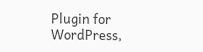Plugin for WordPress,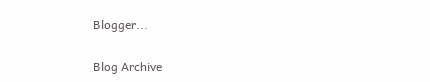Blogger...

Blog Archive